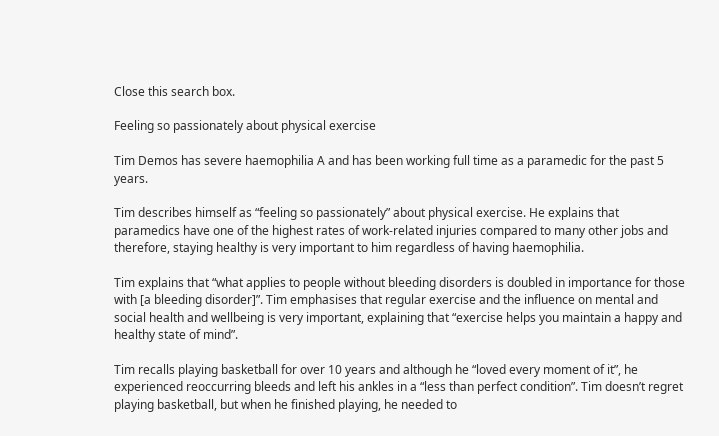Close this search box.

Feeling so passionately about physical exercise

Tim Demos has severe haemophilia A and has been working full time as a paramedic for the past 5 years.

Tim describes himself as “feeling so passionately” about physical exercise. He explains that paramedics have one of the highest rates of work-related injuries compared to many other jobs and therefore, staying healthy is very important to him regardless of having haemophilia.

Tim explains that “what applies to people without bleeding disorders is doubled in importance for those with [a bleeding disorder]”. Tim emphasises that regular exercise and the influence on mental and social health and wellbeing is very important, explaining that “exercise helps you maintain a happy and healthy state of mind”.

Tim recalls playing basketball for over 10 years and although he “loved every moment of it”, he experienced reoccurring bleeds and left his ankles in a “less than perfect condition”. Tim doesn’t regret playing basketball, but when he finished playing, he needed to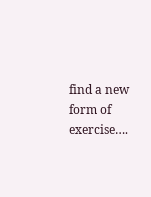find a new form of exercise….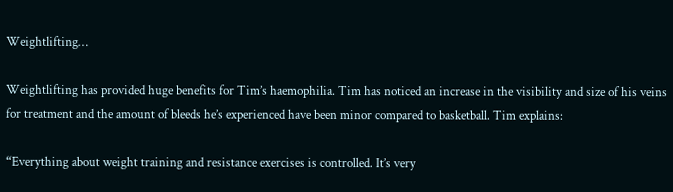Weightlifting…

Weightlifting has provided huge benefits for Tim’s haemophilia. Tim has noticed an increase in the visibility and size of his veins for treatment and the amount of bleeds he’s experienced have been minor compared to basketball. Tim explains:

“Everything about weight training and resistance exercises is controlled. It’s very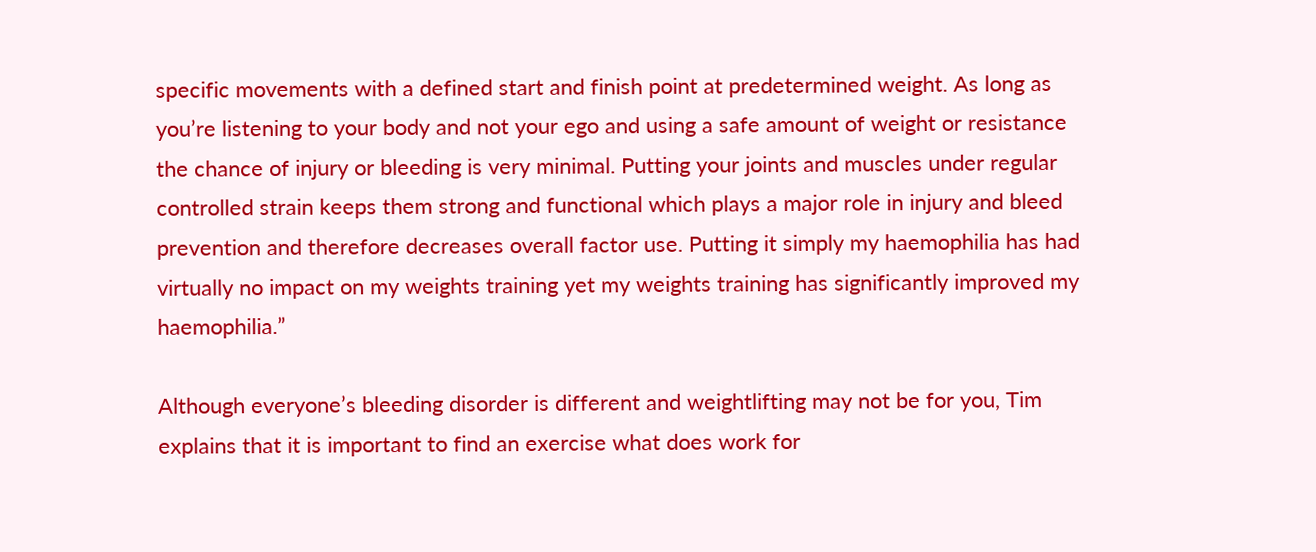specific movements with a defined start and finish point at predetermined weight. As long as you’re listening to your body and not your ego and using a safe amount of weight or resistance the chance of injury or bleeding is very minimal. Putting your joints and muscles under regular controlled strain keeps them strong and functional which plays a major role in injury and bleed prevention and therefore decreases overall factor use. Putting it simply my haemophilia has had virtually no impact on my weights training yet my weights training has significantly improved my haemophilia.”

Although everyone’s bleeding disorder is different and weightlifting may not be for you, Tim explains that it is important to find an exercise what does work for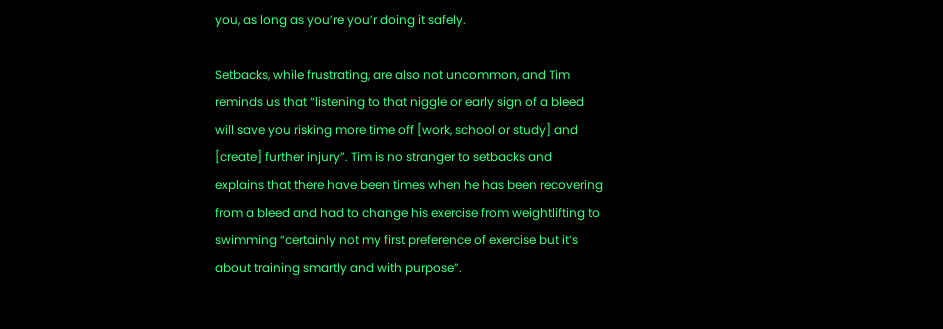you, as long as you’re you’r doing it safely.

Setbacks, while frustrating, are also not uncommon, and Tim reminds us that “listening to that niggle or early sign of a bleed will save you risking more time off [work, school or study] and [create] further injury”. Tim is no stranger to setbacks and explains that there have been times when he has been recovering from a bleed and had to change his exercise from weightlifting to swimming “certainly not my first preference of exercise but it’s about training smartly and with purpose”.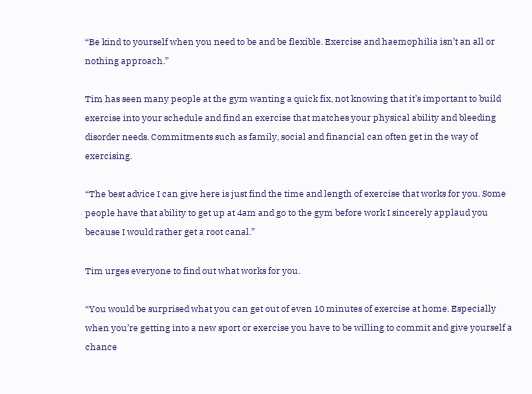“Be kind to yourself when you need to be and be flexible. Exercise and haemophilia isn’t an all or nothing approach.”

Tim has seen many people at the gym wanting a quick fix, not knowing that it’s important to build exercise into your schedule and find an exercise that matches your physical ability and bleeding disorder needs. Commitments such as family, social and financial can often get in the way of exercising.

“The best advice I can give here is just find the time and length of exercise that works for you. Some people have that ability to get up at 4am and go to the gym before work I sincerely applaud you because I would rather get a root canal.”

Tim urges everyone to find out what works for you.

“You would be surprised what you can get out of even 10 minutes of exercise at home. Especially when you’re getting into a new sport or exercise you have to be willing to commit and give yourself a chance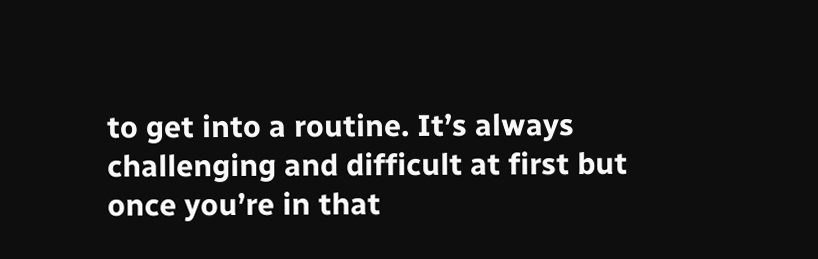to get into a routine. It’s always challenging and difficult at first but once you’re in that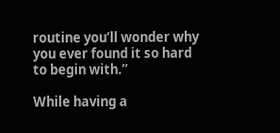routine you’ll wonder why you ever found it so hard to begin with.”

While having a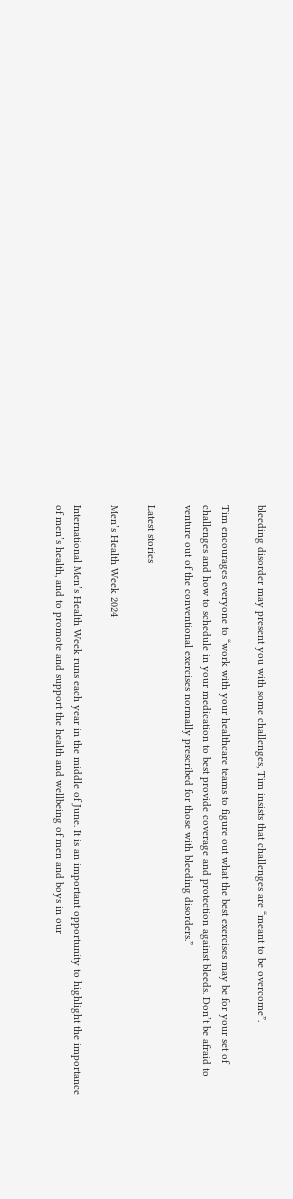bleeding disorder may present you with some challenges, Tim insists that challenges are “meant to be overcome”.

Tim encourages everyone to “work with your healthcare teams to figure out what the best exercises may be for your set of challenges and how to schedule in your medication to best provide coverage and protection against bleeds. Don’t be afraid to venture out of the conventional exercises normally prescribed for those with bleeding disorders.”

Latest stories

Men’s Health Week 2024

International Men’s Health Week runs each year in the middle of June. It is an important opportunity to highlight the importance of men’s health, and to promote and support the health and wellbeing of men and boys in our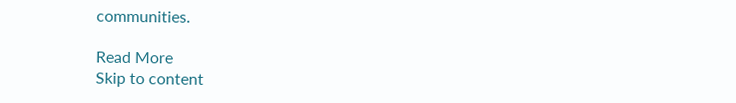communities.

Read More
Skip to content